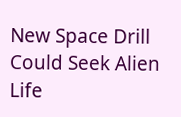New Space Drill Could Seek Alien Life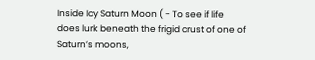Inside Icy Saturn Moon ( - To see if life does lurk beneath the frigid crust of one of Saturn’s moons,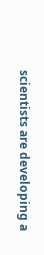scientists are developing a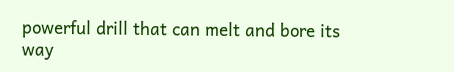powerful drill that can melt and bore its way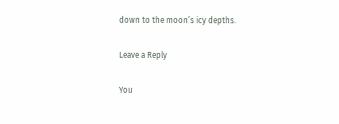down to the moon’s icy depths.

Leave a Reply

You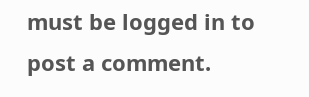must be logged in to post a comment.